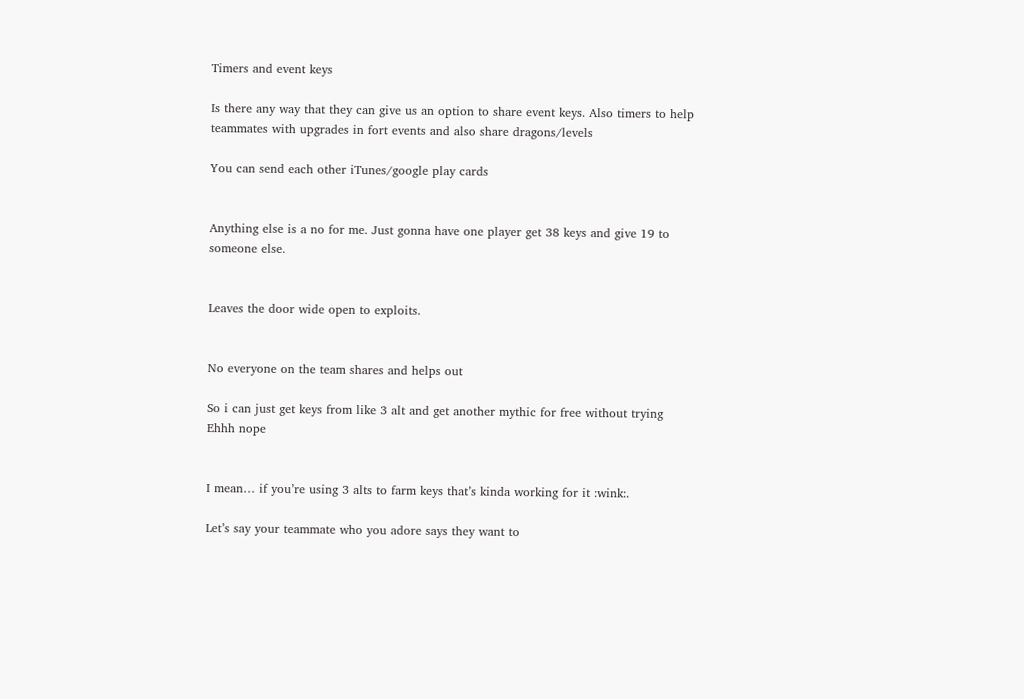Timers and event keys

Is there any way that they can give us an option to share event keys. Also timers to help teammates with upgrades in fort events and also share dragons/levels

You can send each other iTunes/google play cards


Anything else is a no for me. Just gonna have one player get 38 keys and give 19 to someone else.


Leaves the door wide open to exploits.


No everyone on the team shares and helps out

So i can just get keys from like 3 alt and get another mythic for free without trying
Ehhh nope


I mean… if you’re using 3 alts to farm keys that’s kinda working for it :wink:.

Let’s say your teammate who you adore says they want to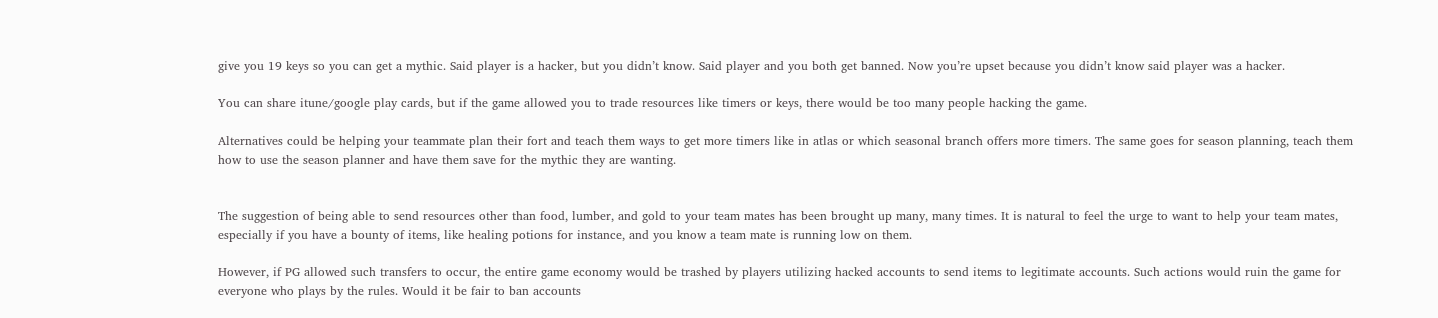give you 19 keys so you can get a mythic. Said player is a hacker, but you didn’t know. Said player and you both get banned. Now you’re upset because you didn’t know said player was a hacker.

You can share itune/google play cards, but if the game allowed you to trade resources like timers or keys, there would be too many people hacking the game.

Alternatives could be helping your teammate plan their fort and teach them ways to get more timers like in atlas or which seasonal branch offers more timers. The same goes for season planning, teach them how to use the season planner and have them save for the mythic they are wanting.


The suggestion of being able to send resources other than food, lumber, and gold to your team mates has been brought up many, many times. It is natural to feel the urge to want to help your team mates, especially if you have a bounty of items, like healing potions for instance, and you know a team mate is running low on them.

However, if PG allowed such transfers to occur, the entire game economy would be trashed by players utilizing hacked accounts to send items to legitimate accounts. Such actions would ruin the game for everyone who plays by the rules. Would it be fair to ban accounts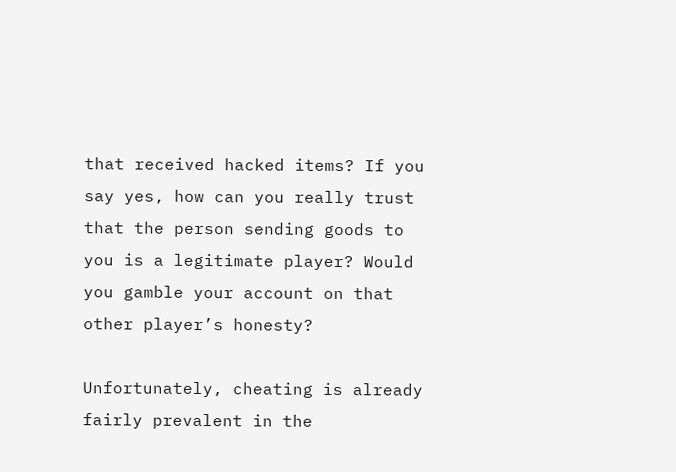that received hacked items? If you say yes, how can you really trust that the person sending goods to you is a legitimate player? Would you gamble your account on that other player’s honesty?

Unfortunately, cheating is already fairly prevalent in the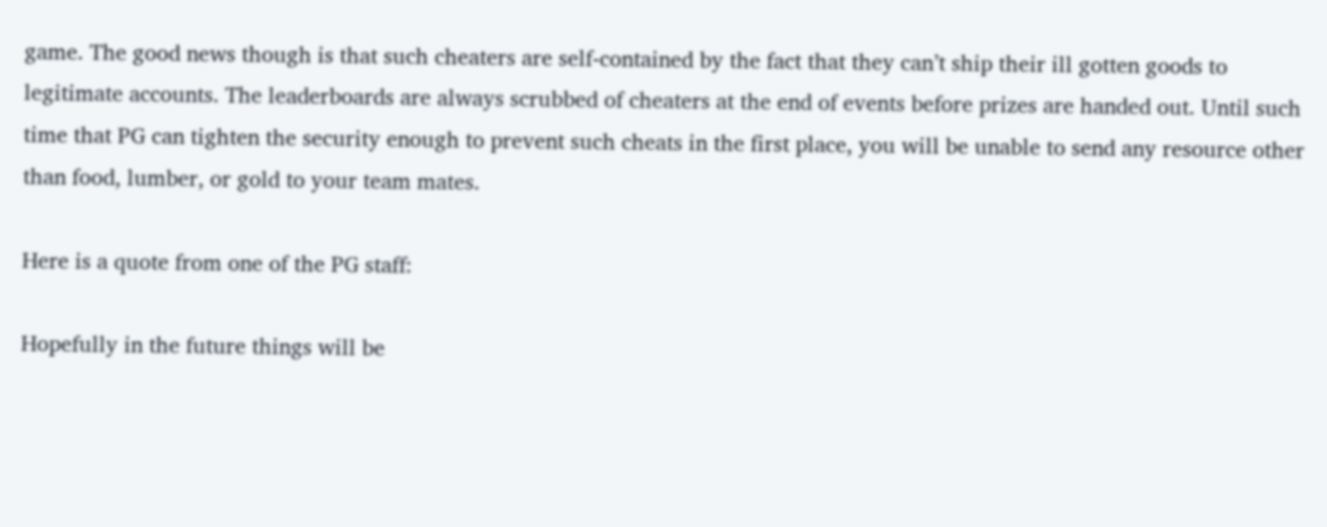game. The good news though is that such cheaters are self-contained by the fact that they can’t ship their ill gotten goods to legitimate accounts. The leaderboards are always scrubbed of cheaters at the end of events before prizes are handed out. Until such time that PG can tighten the security enough to prevent such cheats in the first place, you will be unable to send any resource other than food, lumber, or gold to your team mates.

Here is a quote from one of the PG staff:

Hopefully in the future things will be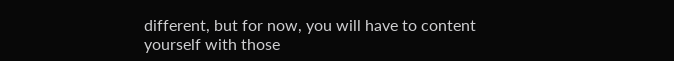different, but for now, you will have to content yourself with those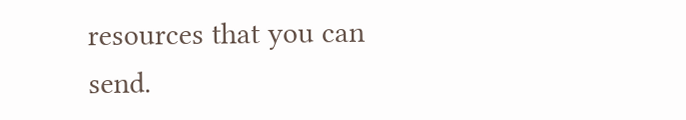resources that you can send.